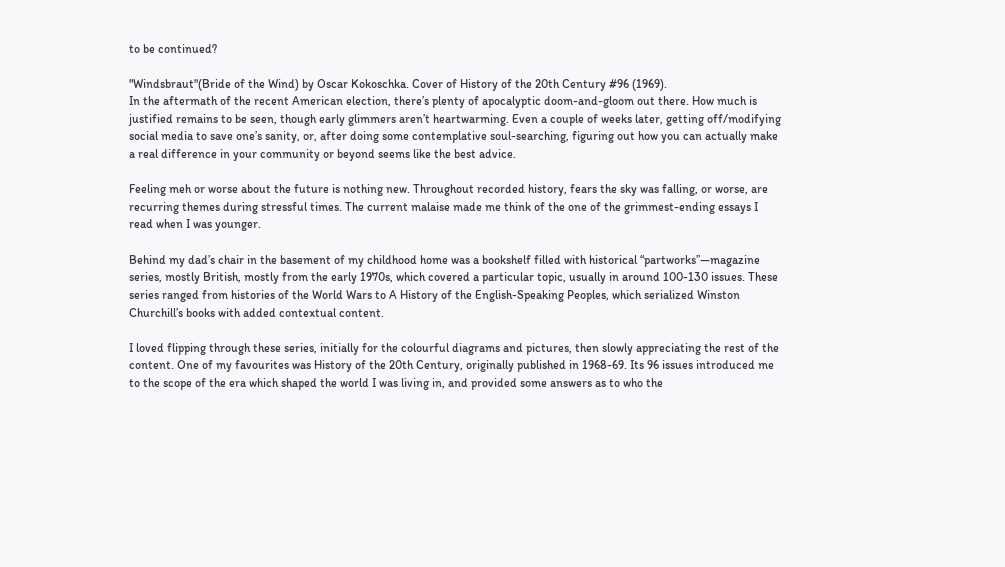to be continued?

"Windsbraut"(Bride of the Wind) by Oscar Kokoschka. Cover of History of the 20th Century #96 (1969).
In the aftermath of the recent American election, there’s plenty of apocalyptic doom-and-gloom out there. How much is justified remains to be seen, though early glimmers aren’t heartwarming. Even a couple of weeks later, getting off/modifying social media to save one’s sanity, or, after doing some contemplative soul-searching, figuring out how you can actually make a real difference in your community or beyond seems like the best advice.

Feeling meh or worse about the future is nothing new. Throughout recorded history, fears the sky was falling, or worse, are recurring themes during stressful times. The current malaise made me think of the one of the grimmest-ending essays I read when I was younger.

Behind my dad’s chair in the basement of my childhood home was a bookshelf filled with historical “partworks”—magazine series, mostly British, mostly from the early 1970s, which covered a particular topic, usually in around 100-130 issues. These series ranged from histories of the World Wars to A History of the English-Speaking Peoples, which serialized Winston Churchill’s books with added contextual content.

I loved flipping through these series, initially for the colourful diagrams and pictures, then slowly appreciating the rest of the content. One of my favourites was History of the 20th Century, originally published in 1968-69. Its 96 issues introduced me to the scope of the era which shaped the world I was living in, and provided some answers as to who the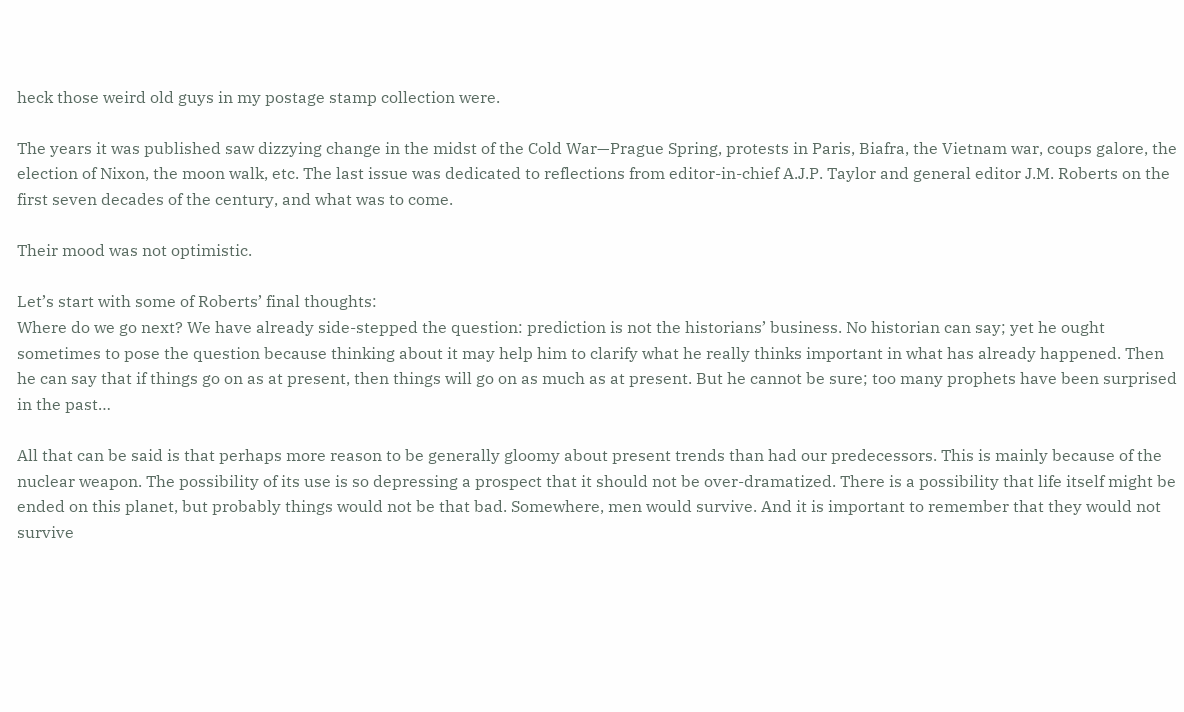heck those weird old guys in my postage stamp collection were.

The years it was published saw dizzying change in the midst of the Cold War—Prague Spring, protests in Paris, Biafra, the Vietnam war, coups galore, the election of Nixon, the moon walk, etc. The last issue was dedicated to reflections from editor-in-chief A.J.P. Taylor and general editor J.M. Roberts on the first seven decades of the century, and what was to come.

Their mood was not optimistic.

Let’s start with some of Roberts’ final thoughts:
Where do we go next? We have already side-stepped the question: prediction is not the historians’ business. No historian can say; yet he ought sometimes to pose the question because thinking about it may help him to clarify what he really thinks important in what has already happened. Then he can say that if things go on as at present, then things will go on as much as at present. But he cannot be sure; too many prophets have been surprised in the past…

All that can be said is that perhaps more reason to be generally gloomy about present trends than had our predecessors. This is mainly because of the nuclear weapon. The possibility of its use is so depressing a prospect that it should not be over-dramatized. There is a possibility that life itself might be ended on this planet, but probably things would not be that bad. Somewhere, men would survive. And it is important to remember that they would not survive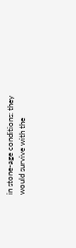in stone-age conditions: they would survive with the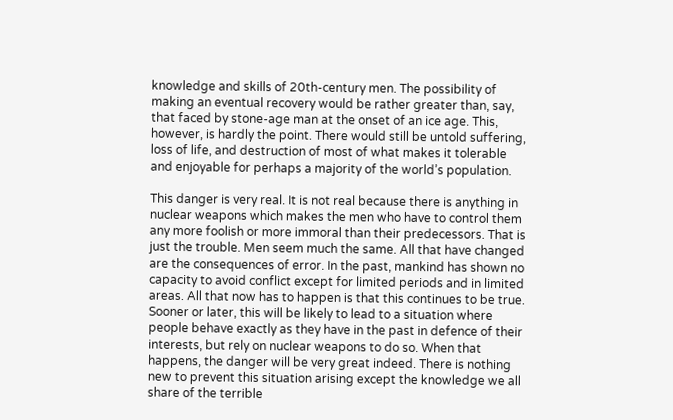knowledge and skills of 20th-century men. The possibility of making an eventual recovery would be rather greater than, say, that faced by stone-age man at the onset of an ice age. This, however, is hardly the point. There would still be untold suffering, loss of life, and destruction of most of what makes it tolerable and enjoyable for perhaps a majority of the world’s population.

This danger is very real. It is not real because there is anything in nuclear weapons which makes the men who have to control them any more foolish or more immoral than their predecessors. That is just the trouble. Men seem much the same. All that have changed are the consequences of error. In the past, mankind has shown no capacity to avoid conflict except for limited periods and in limited areas. All that now has to happen is that this continues to be true. Sooner or later, this will be likely to lead to a situation where people behave exactly as they have in the past in defence of their interests, but rely on nuclear weapons to do so. When that happens, the danger will be very great indeed. There is nothing new to prevent this situation arising except the knowledge we all share of the terrible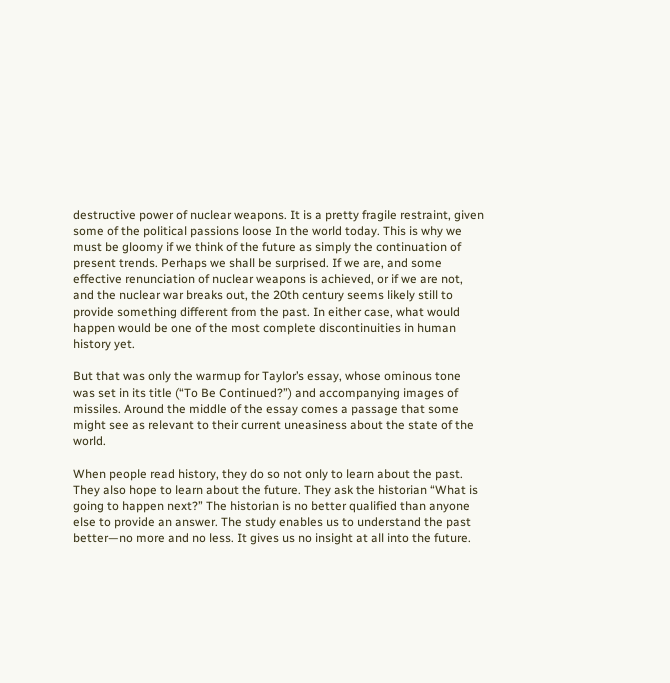destructive power of nuclear weapons. It is a pretty fragile restraint, given some of the political passions loose In the world today. This is why we must be gloomy if we think of the future as simply the continuation of present trends. Perhaps we shall be surprised. If we are, and some effective renunciation of nuclear weapons is achieved, or if we are not, and the nuclear war breaks out, the 20th century seems likely still to provide something different from the past. In either case, what would happen would be one of the most complete discontinuities in human history yet.

But that was only the warmup for Taylor’s essay, whose ominous tone was set in its title (“To Be Continued?”) and accompanying images of missiles. Around the middle of the essay comes a passage that some might see as relevant to their current uneasiness about the state of the world.

When people read history, they do so not only to learn about the past. They also hope to learn about the future. They ask the historian “What is going to happen next?” The historian is no better qualified than anyone else to provide an answer. The study enables us to understand the past better—no more and no less. It gives us no insight at all into the future.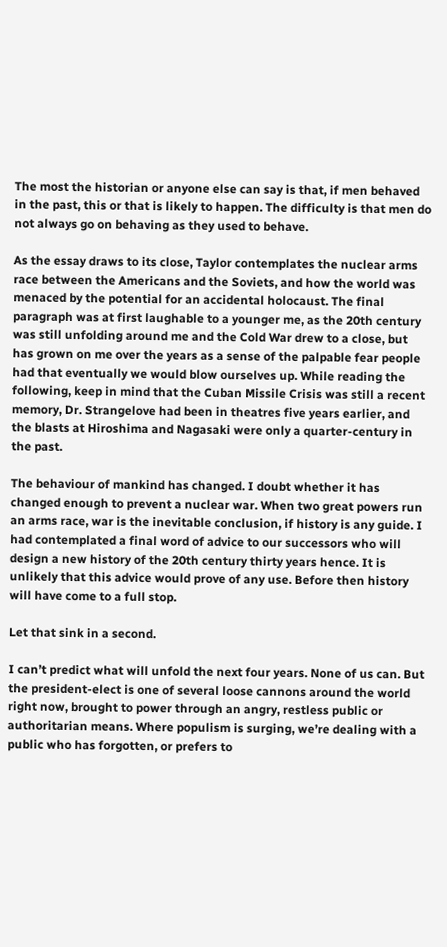The most the historian or anyone else can say is that, if men behaved in the past, this or that is likely to happen. The difficulty is that men do not always go on behaving as they used to behave.

As the essay draws to its close, Taylor contemplates the nuclear arms race between the Americans and the Soviets, and how the world was menaced by the potential for an accidental holocaust. The final paragraph was at first laughable to a younger me, as the 20th century was still unfolding around me and the Cold War drew to a close, but has grown on me over the years as a sense of the palpable fear people had that eventually we would blow ourselves up. While reading the following, keep in mind that the Cuban Missile Crisis was still a recent memory, Dr. Strangelove had been in theatres five years earlier, and the blasts at Hiroshima and Nagasaki were only a quarter-century in the past.

The behaviour of mankind has changed. I doubt whether it has changed enough to prevent a nuclear war. When two great powers run an arms race, war is the inevitable conclusion, if history is any guide. I had contemplated a final word of advice to our successors who will design a new history of the 20th century thirty years hence. It is unlikely that this advice would prove of any use. Before then history will have come to a full stop.

Let that sink in a second.

I can’t predict what will unfold the next four years. None of us can. But the president-elect is one of several loose cannons around the world right now, brought to power through an angry, restless public or authoritarian means. Where populism is surging, we’re dealing with a public who has forgotten, or prefers to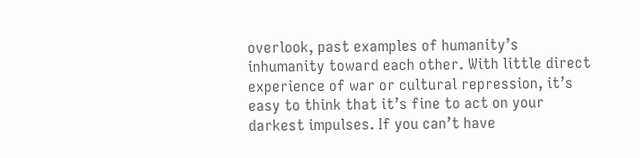overlook, past examples of humanity’s inhumanity toward each other. With little direct experience of war or cultural repression, it’s easy to think that it’s fine to act on your darkest impulses. If you can’t have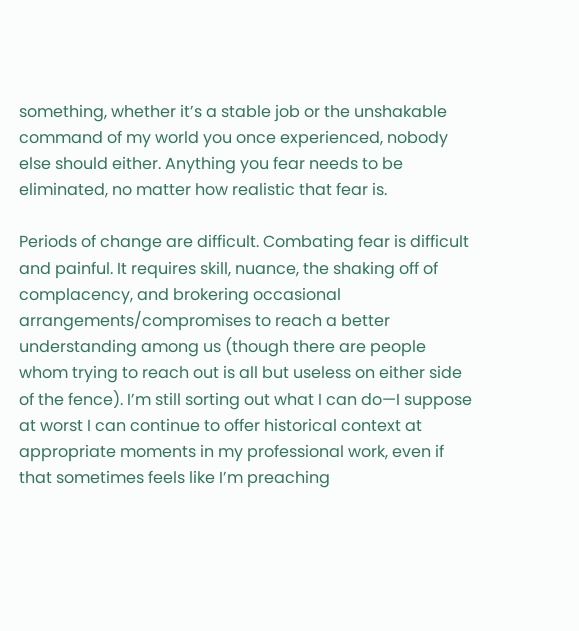something, whether it’s a stable job or the unshakable command of my world you once experienced, nobody else should either. Anything you fear needs to be eliminated, no matter how realistic that fear is.

Periods of change are difficult. Combating fear is difficult and painful. It requires skill, nuance, the shaking off of complacency, and brokering occasional arrangements/compromises to reach a better understanding among us (though there are people whom trying to reach out is all but useless on either side of the fence). I’m still sorting out what I can do—I suppose at worst I can continue to offer historical context at appropriate moments in my professional work, even if that sometimes feels like I’m preaching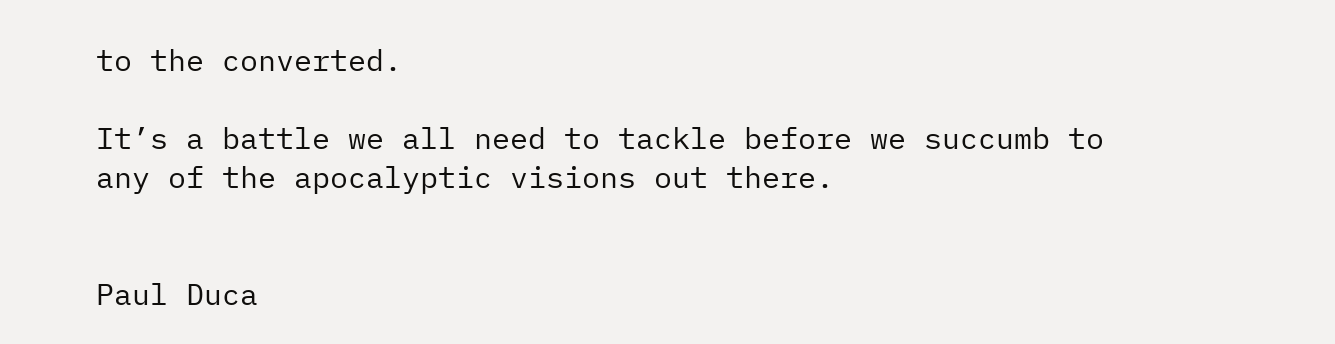to the converted.

It’s a battle we all need to tackle before we succumb to any of the apocalyptic visions out there.


Paul Duca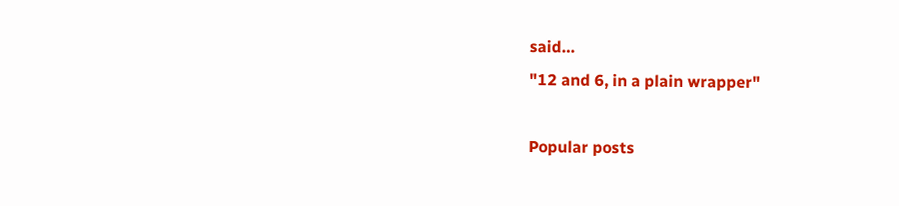said…
"12 and 6, in a plain wrapper"

Popular posts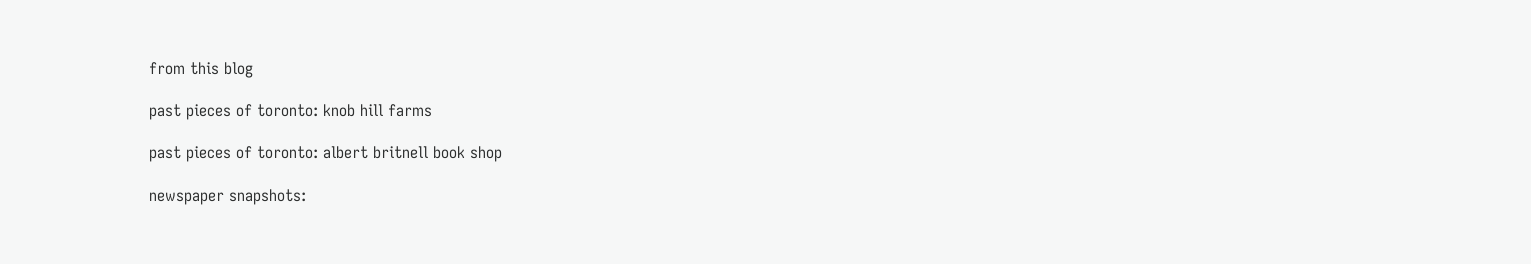from this blog

past pieces of toronto: knob hill farms

past pieces of toronto: albert britnell book shop

newspaper snapshots: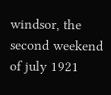windsor, the second weekend of july 1921